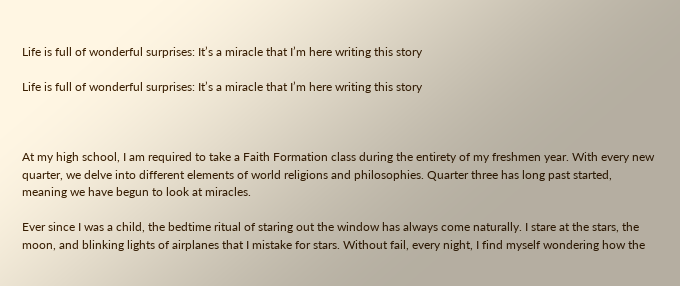Life is full of wonderful surprises: It’s a miracle that I’m here writing this story

Life is full of wonderful surprises: It’s a miracle that I’m here writing this story



At my high school, I am required to take a Faith Formation class during the entirety of my freshmen year. With every new quarter, we delve into different elements of world religions and philosophies. Quarter three has long past started, meaning we have begun to look at miracles.

Ever since I was a child, the bedtime ritual of staring out the window has always come naturally. I stare at the stars, the moon, and blinking lights of airplanes that I mistake for stars. Without fail, every night, I find myself wondering how the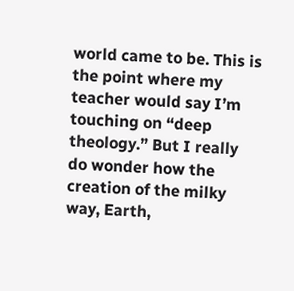world came to be. This is the point where my teacher would say I’m touching on “deep theology.” But I really do wonder how the creation of the milky way, Earth,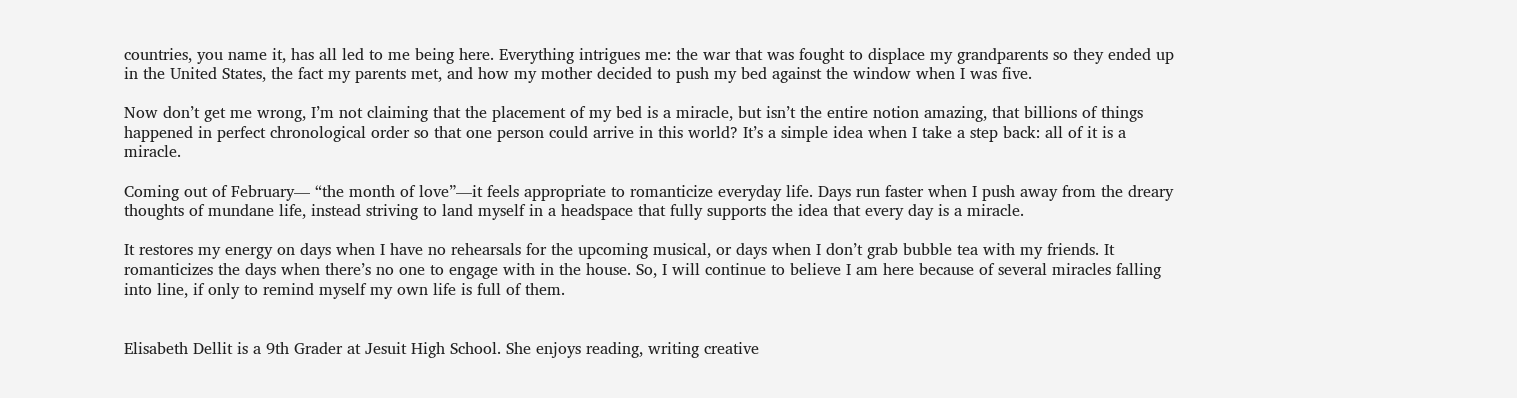countries, you name it, has all led to me being here. Everything intrigues me: the war that was fought to displace my grandparents so they ended up in the United States, the fact my parents met, and how my mother decided to push my bed against the window when I was five.

Now don’t get me wrong, I’m not claiming that the placement of my bed is a miracle, but isn’t the entire notion amazing, that billions of things happened in perfect chronological order so that one person could arrive in this world? It’s a simple idea when I take a step back: all of it is a miracle.

Coming out of February— “the month of love”—it feels appropriate to romanticize everyday life. Days run faster when I push away from the dreary thoughts of mundane life, instead striving to land myself in a headspace that fully supports the idea that every day is a miracle.

It restores my energy on days when I have no rehearsals for the upcoming musical, or days when I don’t grab bubble tea with my friends. It romanticizes the days when there’s no one to engage with in the house. So, I will continue to believe I am here because of several miracles falling into line, if only to remind myself my own life is full of them.


Elisabeth Dellit is a 9th Grader at Jesuit High School. She enjoys reading, writing creative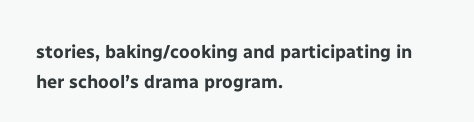stories, baking/cooking and participating in her school’s drama program.